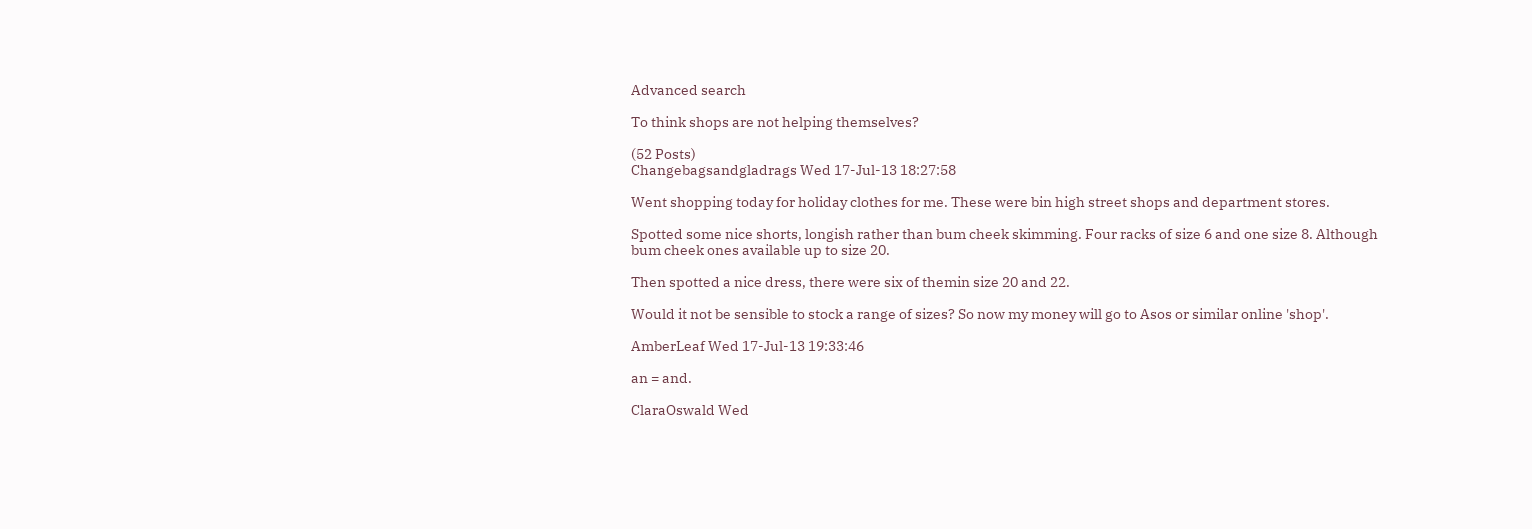Advanced search

To think shops are not helping themselves?

(52 Posts)
Changebagsandgladrags Wed 17-Jul-13 18:27:58

Went shopping today for holiday clothes for me. These were bin high street shops and department stores.

Spotted some nice shorts, longish rather than bum cheek skimming. Four racks of size 6 and one size 8. Although bum cheek ones available up to size 20.

Then spotted a nice dress, there were six of themin size 20 and 22.

Would it not be sensible to stock a range of sizes? So now my money will go to Asos or similar online 'shop'.

AmberLeaf Wed 17-Jul-13 19:33:46

an = and.

ClaraOswald Wed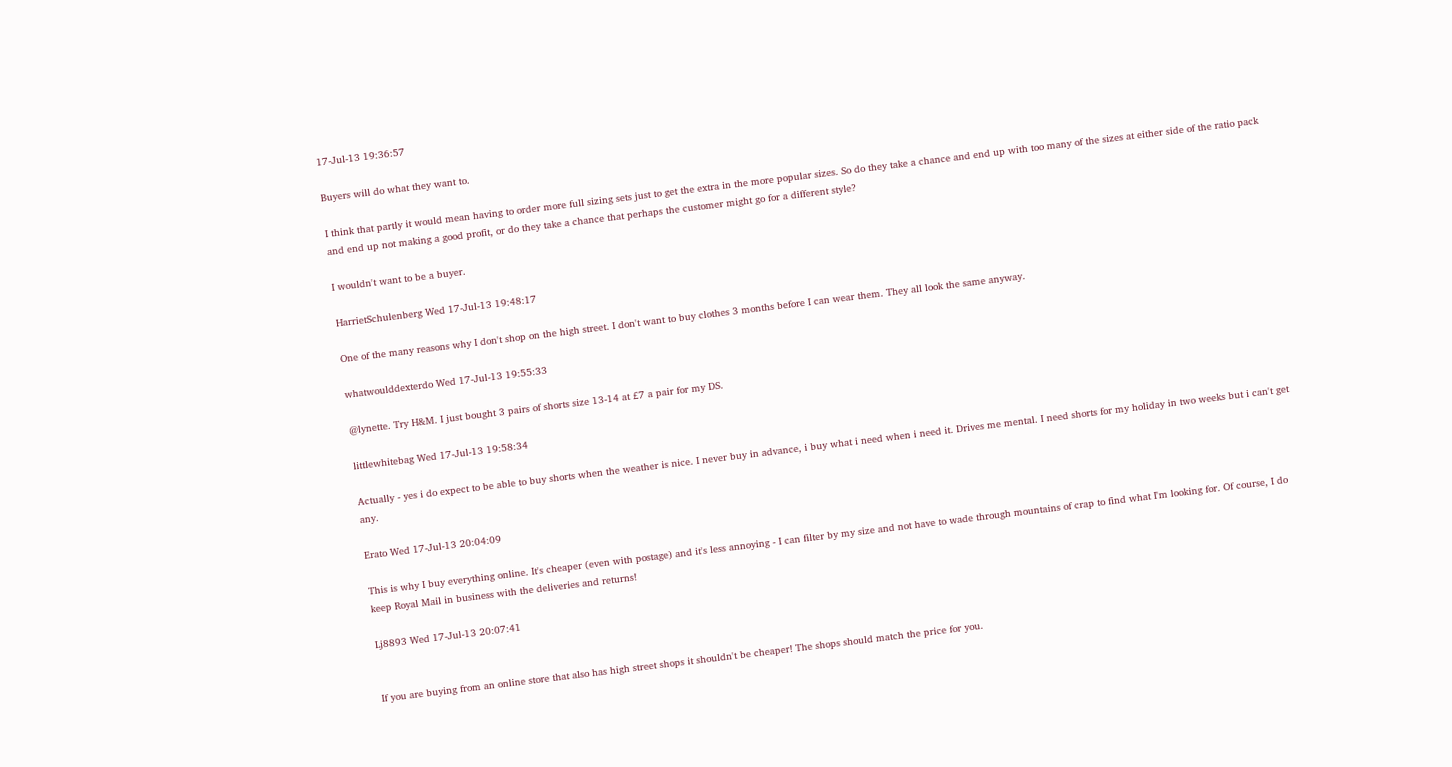17-Jul-13 19:36:57

Buyers will do what they want to.

I think that partly it would mean having to order more full sizing sets just to get the extra in the more popular sizes. So do they take a chance and end up with too many of the sizes at either side of the ratio pack and end up not making a good profit, or do they take a chance that perhaps the customer might go for a different style?

I wouldn't want to be a buyer.

HarrietSchulenberg Wed 17-Jul-13 19:48:17

One of the many reasons why I don't shop on the high street. I don't want to buy clothes 3 months before I can wear them. They all look the same anyway.

whatwoulddexterdo Wed 17-Jul-13 19:55:33

@lynette. Try H&M. I just bought 3 pairs of shorts size 13-14 at £7 a pair for my DS.

littlewhitebag Wed 17-Jul-13 19:58:34

Actually - yes i do expect to be able to buy shorts when the weather is nice. I never buy in advance, i buy what i need when i need it. Drives me mental. I need shorts for my holiday in two weeks but i can't get any.

Erato Wed 17-Jul-13 20:04:09

This is why I buy everything online. It's cheaper (even with postage) and it's less annoying - I can filter by my size and not have to wade through mountains of crap to find what I'm looking for. Of course, I do keep Royal Mail in business with the deliveries and returns!

Lj8893 Wed 17-Jul-13 20:07:41


If you are buying from an online store that also has high street shops it shouldn't be cheaper! The shops should match the price for you.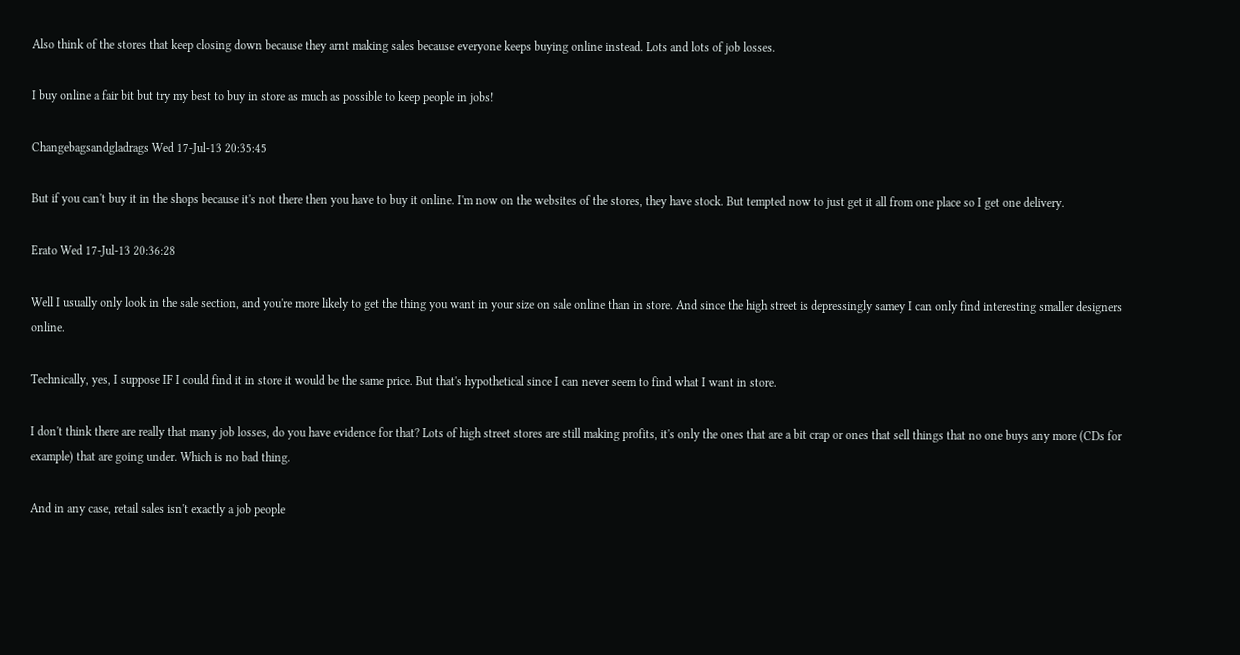Also think of the stores that keep closing down because they arnt making sales because everyone keeps buying online instead. Lots and lots of job losses.

I buy online a fair bit but try my best to buy in store as much as possible to keep people in jobs!

Changebagsandgladrags Wed 17-Jul-13 20:35:45

But if you can't buy it in the shops because it's not there then you have to buy it online. I'm now on the websites of the stores, they have stock. But tempted now to just get it all from one place so I get one delivery.

Erato Wed 17-Jul-13 20:36:28

Well I usually only look in the sale section, and you're more likely to get the thing you want in your size on sale online than in store. And since the high street is depressingly samey I can only find interesting smaller designers online.

Technically, yes, I suppose IF I could find it in store it would be the same price. But that's hypothetical since I can never seem to find what I want in store.

I don't think there are really that many job losses, do you have evidence for that? Lots of high street stores are still making profits, it's only the ones that are a bit crap or ones that sell things that no one buys any more (CDs for example) that are going under. Which is no bad thing.

And in any case, retail sales isn't exactly a job people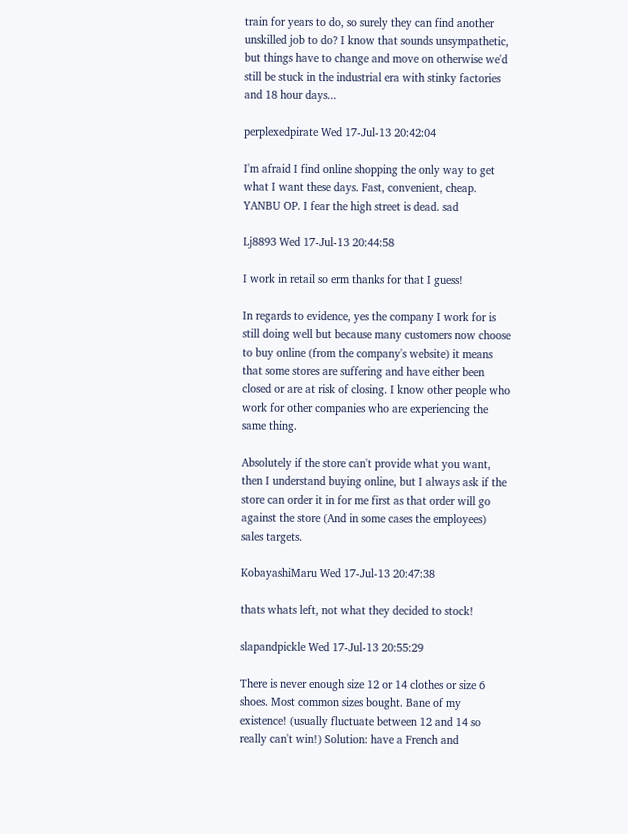train for years to do, so surely they can find another unskilled job to do? I know that sounds unsympathetic, but things have to change and move on otherwise we'd still be stuck in the industrial era with stinky factories and 18 hour days...

perplexedpirate Wed 17-Jul-13 20:42:04

I'm afraid I find online shopping the only way to get what I want these days. Fast, convenient, cheap.
YANBU OP. I fear the high street is dead. sad

Lj8893 Wed 17-Jul-13 20:44:58

I work in retail so erm thanks for that I guess!

In regards to evidence, yes the company I work for is still doing well but because many customers now choose to buy online (from the company's website) it means that some stores are suffering and have either been closed or are at risk of closing. I know other people who work for other companies who are experiencing the same thing.

Absolutely if the store can't provide what you want, then I understand buying online, but I always ask if the store can order it in for me first as that order will go against the store (And in some cases the employees) sales targets.

KobayashiMaru Wed 17-Jul-13 20:47:38

thats whats left, not what they decided to stock!

slapandpickle Wed 17-Jul-13 20:55:29

There is never enough size 12 or 14 clothes or size 6 shoes. Most common sizes bought. Bane of my existence! (usually fluctuate between 12 and 14 so really can't win!) Solution: have a French and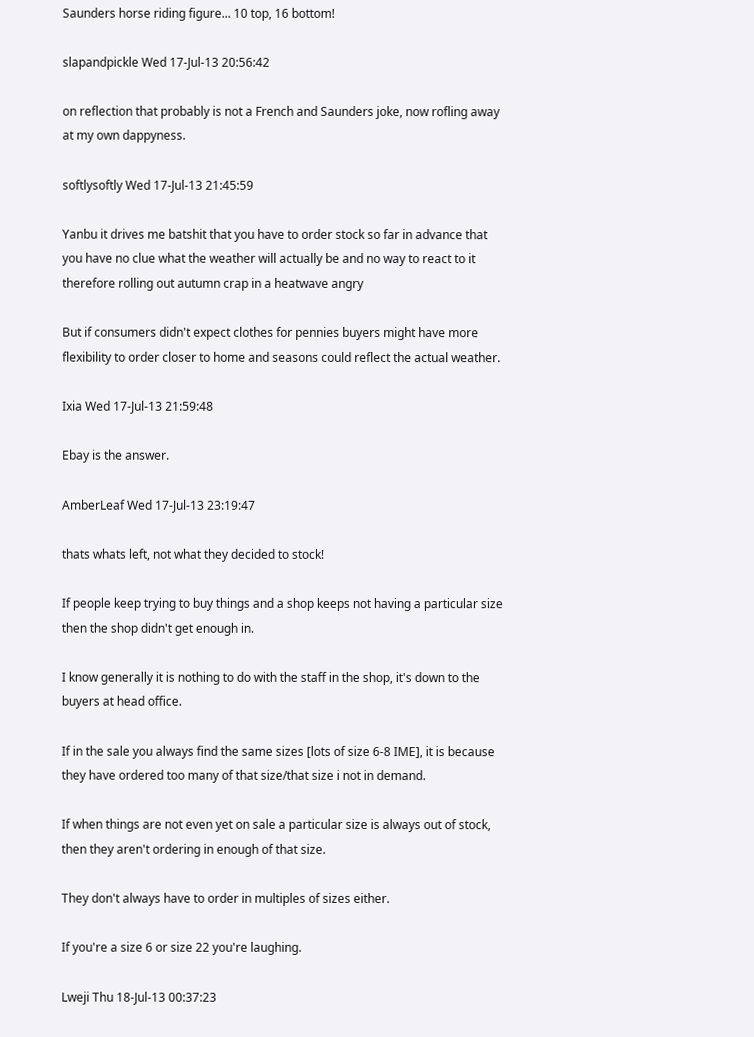Saunders horse riding figure... 10 top, 16 bottom!

slapandpickle Wed 17-Jul-13 20:56:42

on reflection that probably is not a French and Saunders joke, now rofling away at my own dappyness.

softlysoftly Wed 17-Jul-13 21:45:59

Yanbu it drives me batshit that you have to order stock so far in advance that you have no clue what the weather will actually be and no way to react to it therefore rolling out autumn crap in a heatwave angry

But if consumers didn't expect clothes for pennies buyers might have more flexibility to order closer to home and seasons could reflect the actual weather.

Ixia Wed 17-Jul-13 21:59:48

Ebay is the answer.

AmberLeaf Wed 17-Jul-13 23:19:47

thats whats left, not what they decided to stock!

If people keep trying to buy things and a shop keeps not having a particular size then the shop didn't get enough in.

I know generally it is nothing to do with the staff in the shop, it's down to the buyers at head office.

If in the sale you always find the same sizes [lots of size 6-8 IME], it is because they have ordered too many of that size/that size i not in demand.

If when things are not even yet on sale a particular size is always out of stock, then they aren't ordering in enough of that size.

They don't always have to order in multiples of sizes either.

If you're a size 6 or size 22 you're laughing.

Lweji Thu 18-Jul-13 00:37:23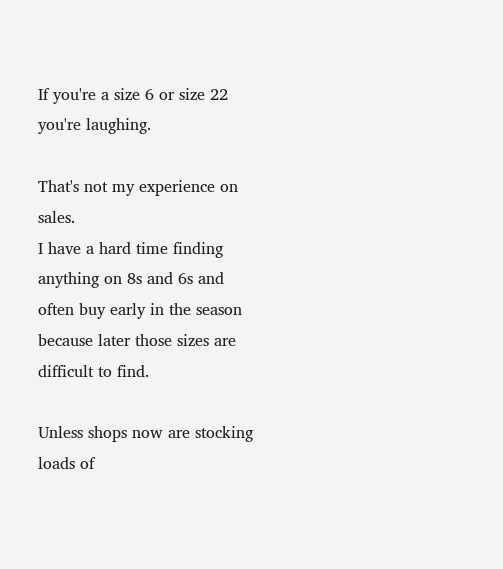If you're a size 6 or size 22 you're laughing.

That's not my experience on sales.
I have a hard time finding anything on 8s and 6s and often buy early in the season because later those sizes are difficult to find.

Unless shops now are stocking loads of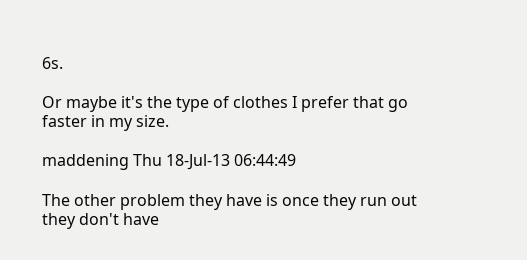6s.

Or maybe it's the type of clothes I prefer that go faster in my size.

maddening Thu 18-Jul-13 06:44:49

The other problem they have is once they run out they don't have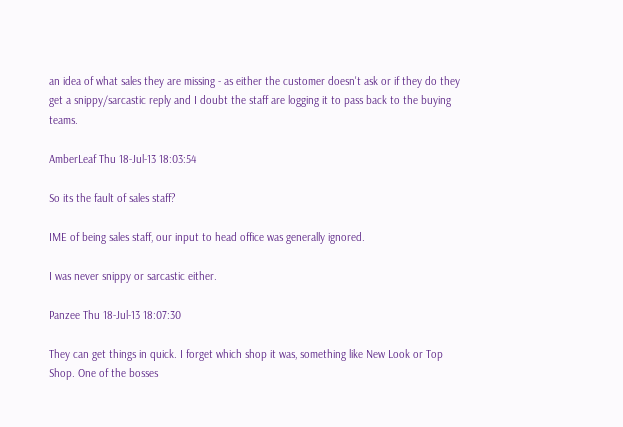an idea of what sales they are missing - as either the customer doesn't ask or if they do they get a snippy/sarcastic reply and I doubt the staff are logging it to pass back to the buying teams.

AmberLeaf Thu 18-Jul-13 18:03:54

So its the fault of sales staff?

IME of being sales staff, our input to head office was generally ignored.

I was never snippy or sarcastic either.

Panzee Thu 18-Jul-13 18:07:30

They can get things in quick. I forget which shop it was, something like New Look or Top Shop. One of the bosses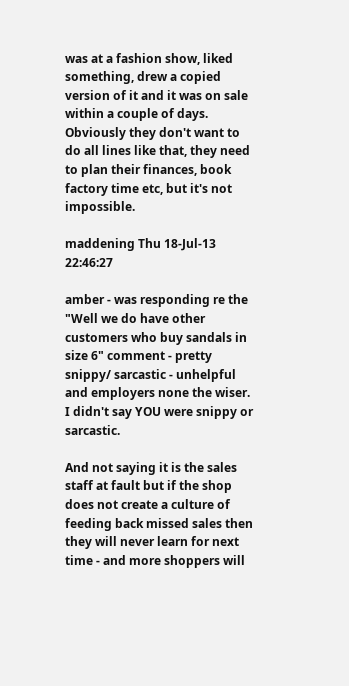was at a fashion show, liked something, drew a copied version of it and it was on sale within a couple of days. Obviously they don't want to do all lines like that, they need to plan their finances, book factory time etc, but it's not impossible.

maddening Thu 18-Jul-13 22:46:27

amber - was responding re the "Well we do have other customers who buy sandals in size 6" comment - pretty snippy/ sarcastic - unhelpful and employers none the wiser. I didn't say YOU were snippy or sarcastic.

And not saying it is the sales staff at fault but if the shop does not create a culture of feeding back missed sales then they will never learn for next time - and more shoppers will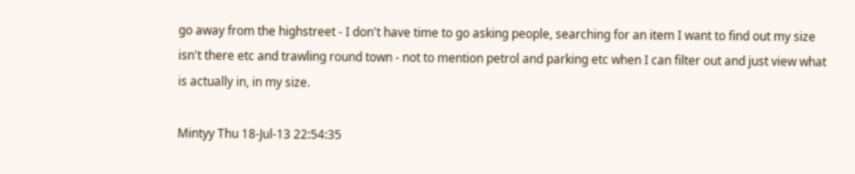go away from the highstreet - I don't have time to go asking people, searching for an item I want to find out my size isn't there etc and trawling round town - not to mention petrol and parking etc when I can filter out and just view what is actually in, in my size.

Mintyy Thu 18-Jul-13 22:54:35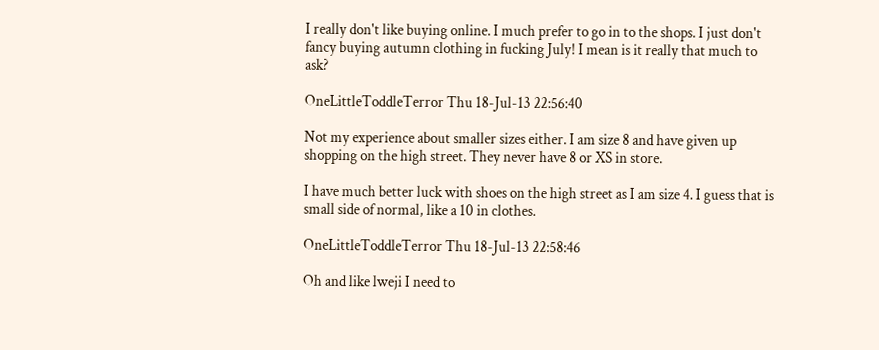I really don't like buying online. I much prefer to go in to the shops. I just don't fancy buying autumn clothing in fucking July! I mean is it really that much to ask?

OneLittleToddleTerror Thu 18-Jul-13 22:56:40

Not my experience about smaller sizes either. I am size 8 and have given up shopping on the high street. They never have 8 or XS in store.

I have much better luck with shoes on the high street as I am size 4. I guess that is small side of normal, like a 10 in clothes.

OneLittleToddleTerror Thu 18-Jul-13 22:58:46

Oh and like lweji I need to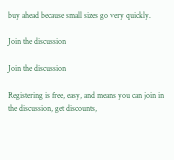buy ahead because small sizes go very quickly.

Join the discussion

Join the discussion

Registering is free, easy, and means you can join in the discussion, get discounts,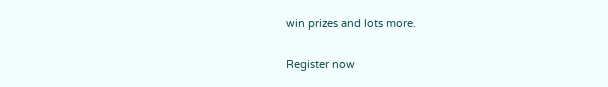win prizes and lots more.

Register now